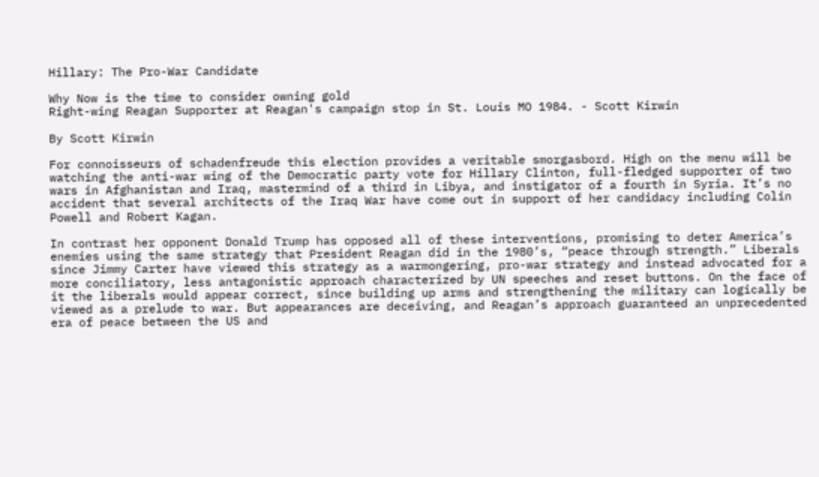Hillary: The Pro-War Candidate

Why Now is the time to consider owning gold
Right-wing Reagan Supporter at Reagan's campaign stop in St. Louis MO 1984. - Scott Kirwin

By Scott Kirwin

For connoisseurs of schadenfreude this election provides a veritable smorgasbord. High on the menu will be watching the anti-war wing of the Democratic party vote for Hillary Clinton, full-fledged supporter of two wars in Afghanistan and Iraq, mastermind of a third in Libya, and instigator of a fourth in Syria. It’s no accident that several architects of the Iraq War have come out in support of her candidacy including Colin Powell and Robert Kagan.

In contrast her opponent Donald Trump has opposed all of these interventions, promising to deter America’s enemies using the same strategy that President Reagan did in the 1980’s, “peace through strength.” Liberals since Jimmy Carter have viewed this strategy as a warmongering, pro-war strategy and instead advocated for a more conciliatory, less antagonistic approach characterized by UN speeches and reset buttons. On the face of it the liberals would appear correct, since building up arms and strengthening the military can logically be viewed as a prelude to war. But appearances are deceiving, and Reagan’s approach guaranteed an unprecedented era of peace between the US and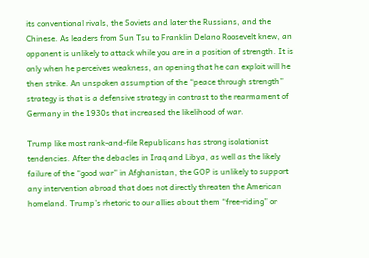its conventional rivals, the Soviets and later the Russians, and the Chinese. As leaders from Sun Tsu to Franklin Delano Roosevelt knew, an opponent is unlikely to attack while you are in a position of strength. It is only when he perceives weakness, an opening that he can exploit will he then strike. An unspoken assumption of the “peace through strength” strategy is that is a defensive strategy in contrast to the rearmament of Germany in the 1930s that increased the likelihood of war.

Trump like most rank-and-file Republicans has strong isolationist tendencies. After the debacles in Iraq and Libya, as well as the likely failure of the “good war” in Afghanistan, the GOP is unlikely to support any intervention abroad that does not directly threaten the American homeland. Trump’s rhetoric to our allies about them “free-riding” or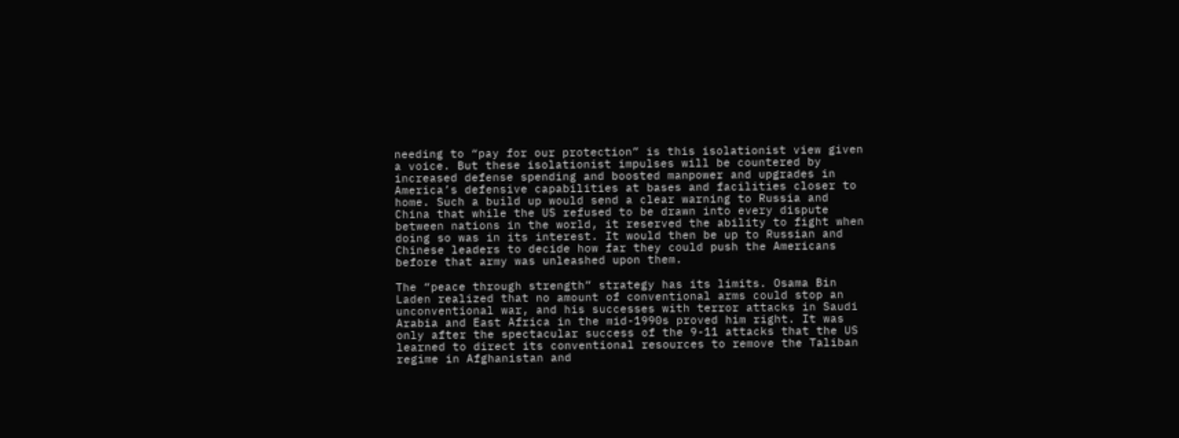needing to “pay for our protection” is this isolationist view given a voice. But these isolationist impulses will be countered by increased defense spending and boosted manpower and upgrades in America’s defensive capabilities at bases and facilities closer to home. Such a build up would send a clear warning to Russia and China that while the US refused to be drawn into every dispute between nations in the world, it reserved the ability to fight when doing so was in its interest. It would then be up to Russian and Chinese leaders to decide how far they could push the Americans before that army was unleashed upon them.

The “peace through strength” strategy has its limits. Osama Bin Laden realized that no amount of conventional arms could stop an unconventional war, and his successes with terror attacks in Saudi Arabia and East Africa in the mid-1990s proved him right. It was only after the spectacular success of the 9-11 attacks that the US learned to direct its conventional resources to remove the Taliban regime in Afghanistan and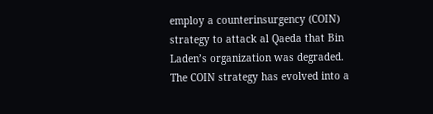employ a counterinsurgency (COIN) strategy to attack al Qaeda that Bin Laden’s organization was degraded. The COIN strategy has evolved into a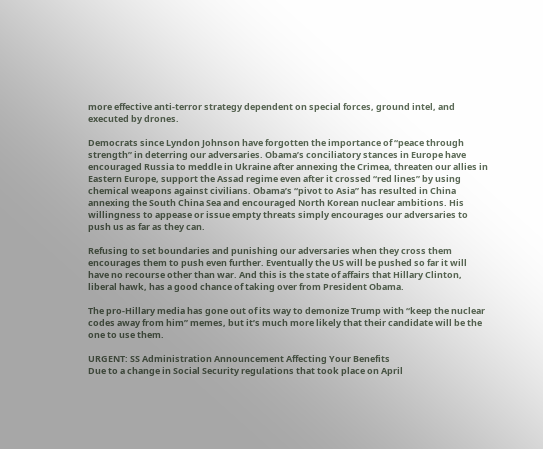more effective anti-terror strategy dependent on special forces, ground intel, and executed by drones.

Democrats since Lyndon Johnson have forgotten the importance of “peace through strength” in deterring our adversaries. Obama’s conciliatory stances in Europe have encouraged Russia to meddle in Ukraine after annexing the Crimea, threaten our allies in Eastern Europe, support the Assad regime even after it crossed “red lines” by using chemical weapons against civilians. Obama’s “pivot to Asia” has resulted in China annexing the South China Sea and encouraged North Korean nuclear ambitions. His willingness to appease or issue empty threats simply encourages our adversaries to push us as far as they can.

Refusing to set boundaries and punishing our adversaries when they cross them encourages them to push even further. Eventually the US will be pushed so far it will have no recourse other than war. And this is the state of affairs that Hillary Clinton, liberal hawk, has a good chance of taking over from President Obama.

The pro-Hillary media has gone out of its way to demonize Trump with “keep the nuclear codes away from him” memes, but it’s much more likely that their candidate will be the one to use them.

URGENT: SS Administration Announcement Affecting Your Benefits
Due to a change in Social Security regulations that took place on April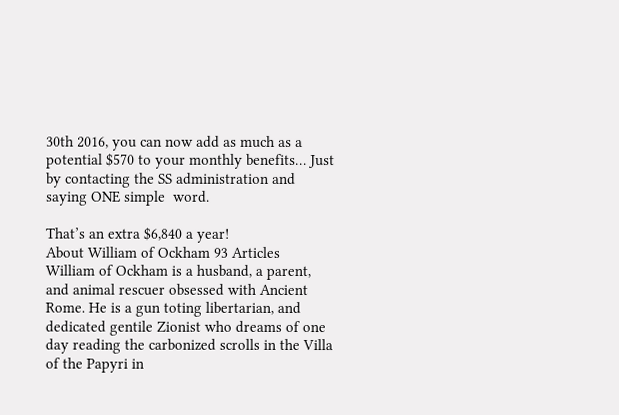30th 2016, you can now add as much as a potential $570 to your monthly benefits… Just by contacting the SS administration and saying ONE simple  word.

That’s an extra $6,840 a year!
About William of Ockham 93 Articles
William of Ockham is a husband, a parent, and animal rescuer obsessed with Ancient Rome. He is a gun toting libertarian, and dedicated gentile Zionist who dreams of one day reading the carbonized scrolls in the Villa of the Papyri in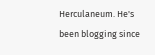Herculaneum. He's been blogging since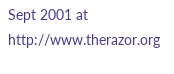Sept 2001 at http://www.therazor.org